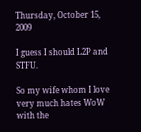Thursday, October 15, 2009

I guess I should L2P and STFU.

So my wife whom I love very much hates WoW with the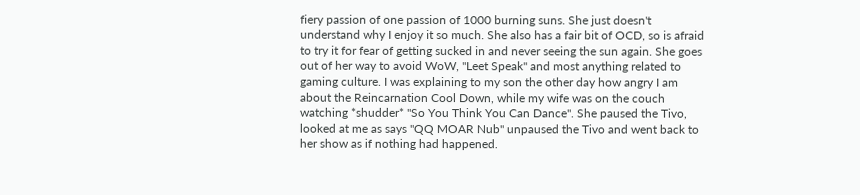fiery passion of one passion of 1000 burning suns. She just doesn't understand why I enjoy it so much. She also has a fair bit of OCD, so is afraid to try it for fear of getting sucked in and never seeing the sun again. She goes out of her way to avoid WoW, "Leet Speak" and most anything related to gaming culture. I was explaining to my son the other day how angry I am about the Reincarnation Cool Down, while my wife was on the couch watching *shudder* "So You Think You Can Dance". She paused the Tivo, looked at me as says "QQ MOAR Nub" unpaused the Tivo and went back to her show as if nothing had happened.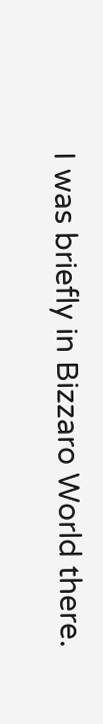I was briefly in Bizzaro World there.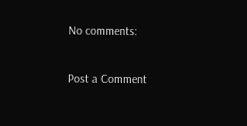No comments:

Post a Comment